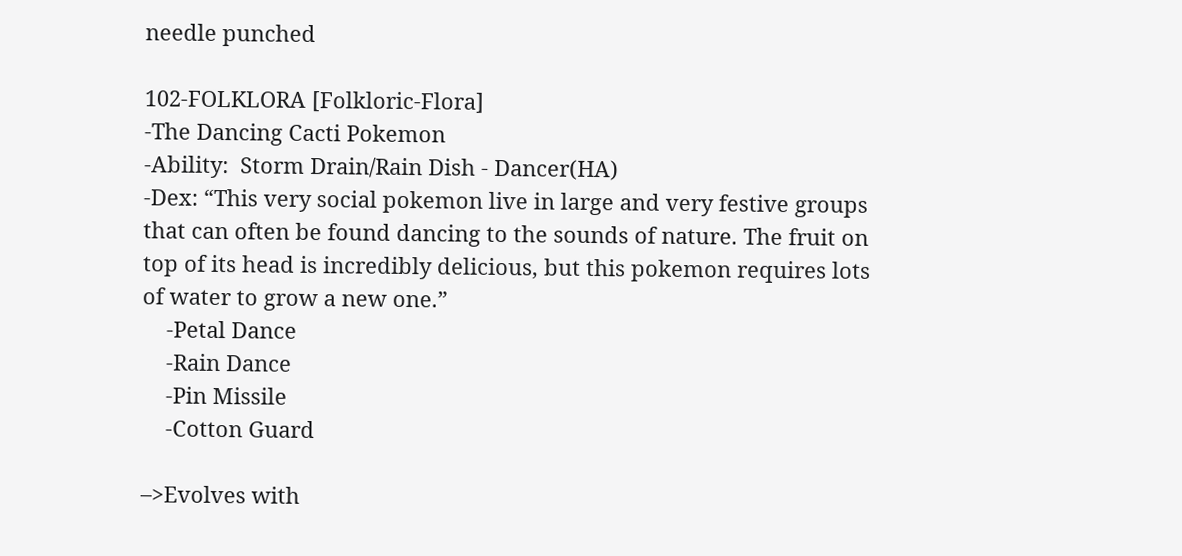needle punched

102-FOLKLORA [Folkloric-Flora]
-The Dancing Cacti Pokemon
-Ability:  Storm Drain/Rain Dish - Dancer(HA)
-Dex: “This very social pokemon live in large and very festive groups that can often be found dancing to the sounds of nature. The fruit on top of its head is incredibly delicious, but this pokemon requires lots of water to grow a new one.”
    -Petal Dance
    -Rain Dance
    -Pin Missile
    -Cotton Guard

–>Evolves with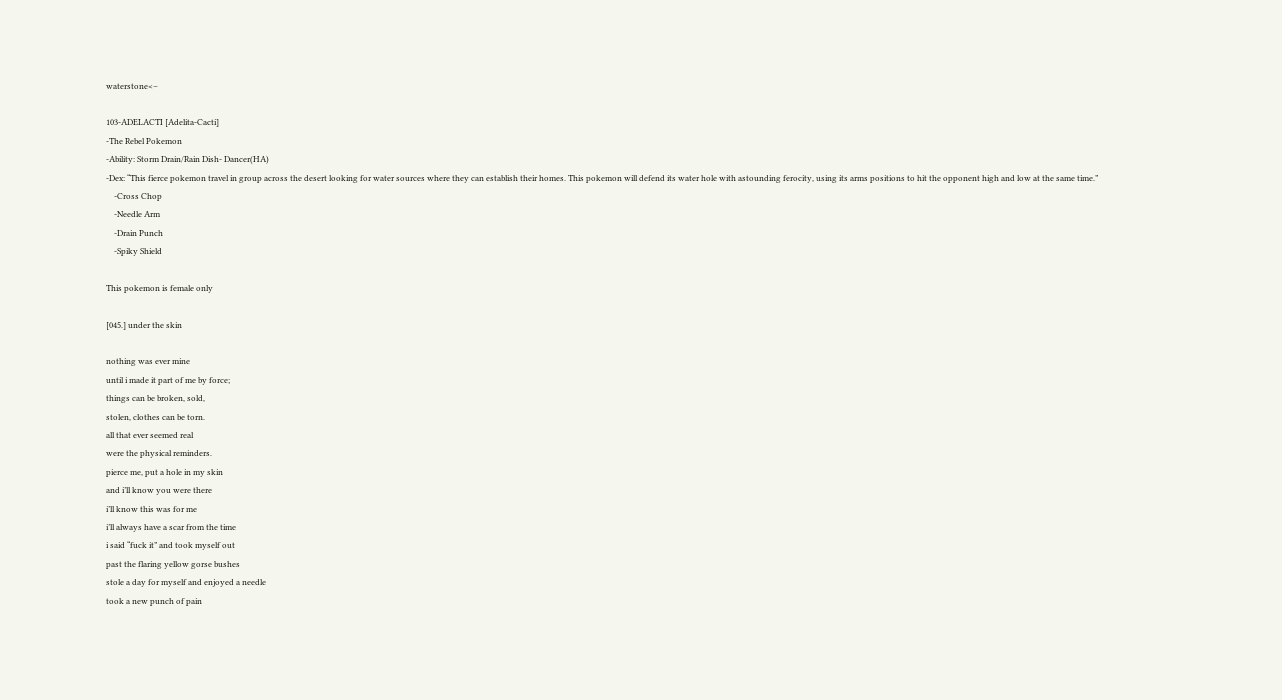waterstone<–

103-ADELACTI [Adelita-Cacti]
-The Rebel Pokemon
-Ability: Storm Drain/Rain Dish- Dancer(HA)
-Dex: “This fierce pokemon travel in group across the desert looking for water sources where they can establish their homes. This pokemon will defend its water hole with astounding ferocity, using its arms positions to hit the opponent high and low at the same time.”
    -Cross Chop
    -Needle Arm
    -Drain Punch
    -Spiky Shield

This pokemon is female only

[045.] under the skin

nothing was ever mine
until i made it part of me by force;
things can be broken, sold,
stolen, clothes can be torn.
all that ever seemed real
were the physical reminders.
pierce me, put a hole in my skin
and i’ll know you were there
i’ll know this was for me
i’ll always have a scar from the time
i said “fuck it” and took myself out
past the flaring yellow gorse bushes
stole a day for myself and enjoyed a needle
took a new punch of pain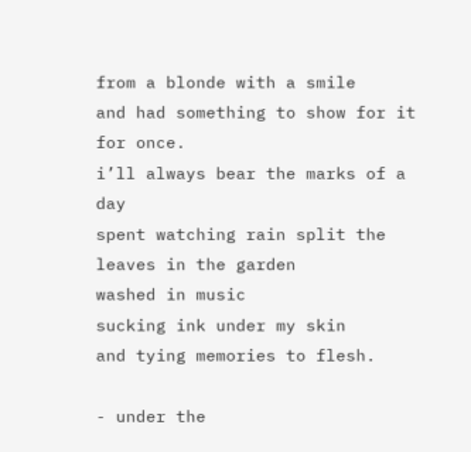from a blonde with a smile
and had something to show for it for once.
i’ll always bear the marks of a day
spent watching rain split the leaves in the garden
washed in music
sucking ink under my skin
and tying memories to flesh.

- under the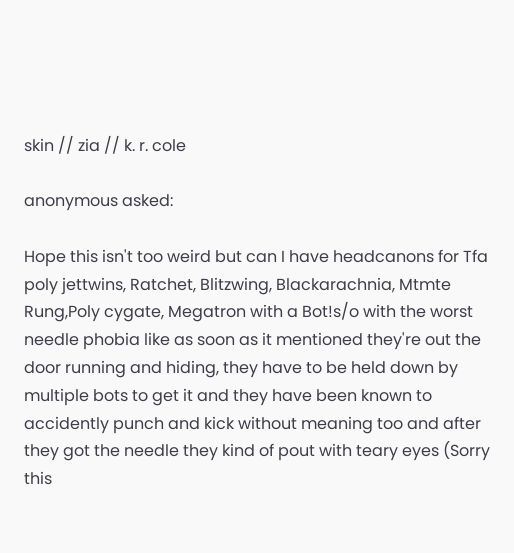skin // zia // k. r. cole

anonymous asked:

Hope this isn't too weird but can I have headcanons for Tfa poly jettwins, Ratchet, Blitzwing, Blackarachnia, Mtmte Rung,Poly cygate, Megatron with a Bot!s/o with the worst needle phobia like as soon as it mentioned they're out the door running and hiding, they have to be held down by multiple bots to get it and they have been known to accidently punch and kick without meaning too and after they got the needle they kind of pout with teary eyes (Sorry this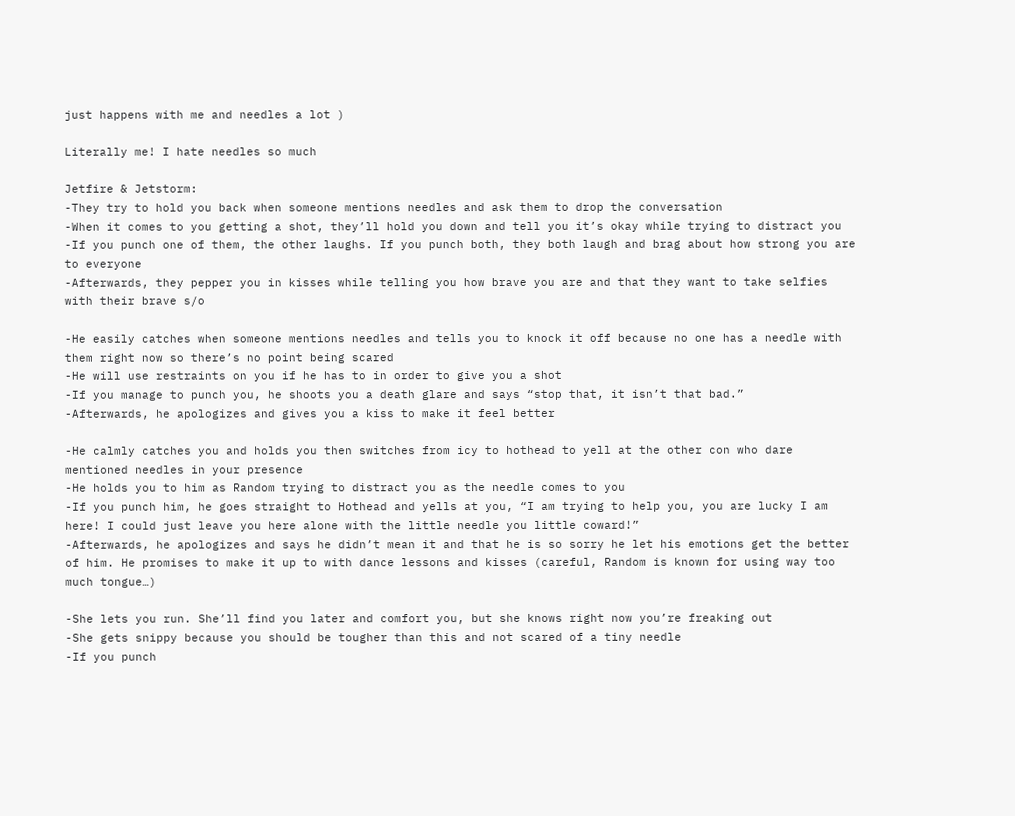just happens with me and needles a lot )

Literally me! I hate needles so much

Jetfire & Jetstorm:
-They try to hold you back when someone mentions needles and ask them to drop the conversation
-When it comes to you getting a shot, they’ll hold you down and tell you it’s okay while trying to distract you
-If you punch one of them, the other laughs. If you punch both, they both laugh and brag about how strong you are to everyone
-Afterwards, they pepper you in kisses while telling you how brave you are and that they want to take selfies with their brave s/o

-He easily catches when someone mentions needles and tells you to knock it off because no one has a needle with them right now so there’s no point being scared
-He will use restraints on you if he has to in order to give you a shot
-If you manage to punch you, he shoots you a death glare and says “stop that, it isn’t that bad.”
-Afterwards, he apologizes and gives you a kiss to make it feel better

-He calmly catches you and holds you then switches from icy to hothead to yell at the other con who dare mentioned needles in your presence
-He holds you to him as Random trying to distract you as the needle comes to you
-If you punch him, he goes straight to Hothead and yells at you, “I am trying to help you, you are lucky I am here! I could just leave you here alone with the little needle you little coward!”
-Afterwards, he apologizes and says he didn’t mean it and that he is so sorry he let his emotions get the better of him. He promises to make it up to with dance lessons and kisses (careful, Random is known for using way too much tongue…)

-She lets you run. She’ll find you later and comfort you, but she knows right now you’re freaking out
-She gets snippy because you should be tougher than this and not scared of a tiny needle
-If you punch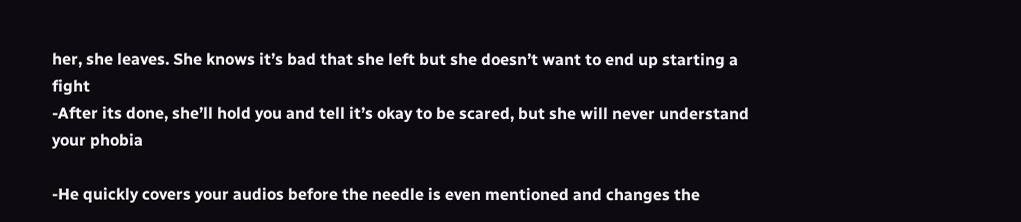her, she leaves. She knows it’s bad that she left but she doesn’t want to end up starting a fight
-After its done, she’ll hold you and tell it’s okay to be scared, but she will never understand your phobia

-He quickly covers your audios before the needle is even mentioned and changes the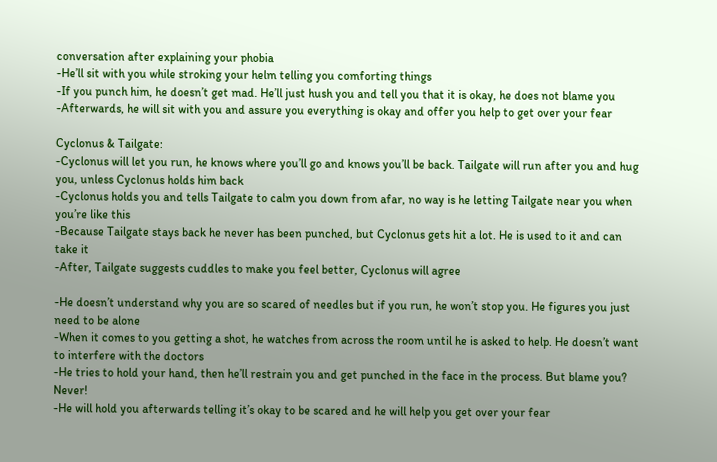conversation after explaining your phobia
-He’ll sit with you while stroking your helm telling you comforting things
-If you punch him, he doesn’t get mad. He’ll just hush you and tell you that it is okay, he does not blame you
-Afterwards, he will sit with you and assure you everything is okay and offer you help to get over your fear

Cyclonus & Tailgate:
-Cyclonus will let you run, he knows where you’ll go and knows you’ll be back. Tailgate will run after you and hug you, unless Cyclonus holds him back
-Cyclonus holds you and tells Tailgate to calm you down from afar, no way is he letting Tailgate near you when you’re like this
-Because Tailgate stays back he never has been punched, but Cyclonus gets hit a lot. He is used to it and can take it
-After, Tailgate suggests cuddles to make you feel better, Cyclonus will agree

-He doesn’t understand why you are so scared of needles but if you run, he won’t stop you. He figures you just need to be alone
-When it comes to you getting a shot, he watches from across the room until he is asked to help. He doesn’t want to interfere with the doctors
-He tries to hold your hand, then he’ll restrain you and get punched in the face in the process. But blame you? Never!
-He will hold you afterwards telling it’s okay to be scared and he will help you get over your fear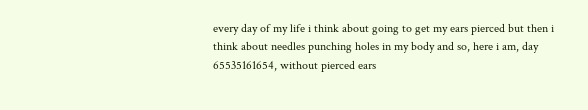every day of my life i think about going to get my ears pierced but then i think about needles punching holes in my body and so, here i am, day 65535161654, without pierced ears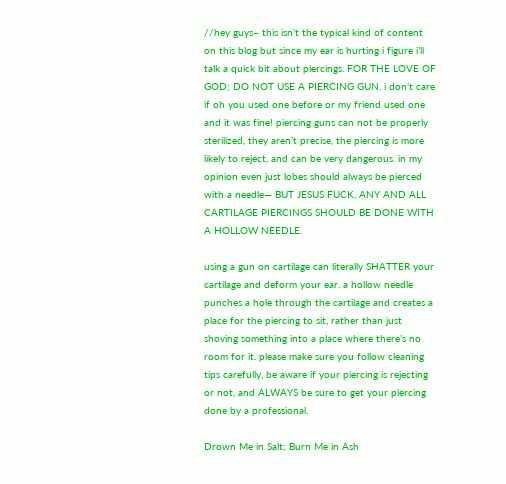//hey guys– this isn’t the typical kind of content on this blog but since my ear is hurting i figure i’ll talk a quick bit about piercings. FOR THE LOVE OF GOD; DO NOT USE A PIERCING GUN. i don’t care if oh you used one before or my friend used one and it was fine! piercing guns can not be properly sterilized, they aren’t precise, the piercing is more likely to reject, and can be very dangerous. in my opinion even just lobes should always be pierced with a needle— BUT JESUS FUCK, ANY AND ALL CARTILAGE PIERCINGS SHOULD BE DONE WITH A HOLLOW NEEDLE.

using a gun on cartilage can literally SHATTER your cartilage and deform your ear. a hollow needle punches a hole through the cartilage and creates a place for the piercing to sit, rather than just shoving something into a place where there’s no room for it. please make sure you follow cleaning tips carefully, be aware if your piercing is rejecting or not, and ALWAYS be sure to get your piercing done by a professional.

Drown Me in Salt; Burn Me in Ash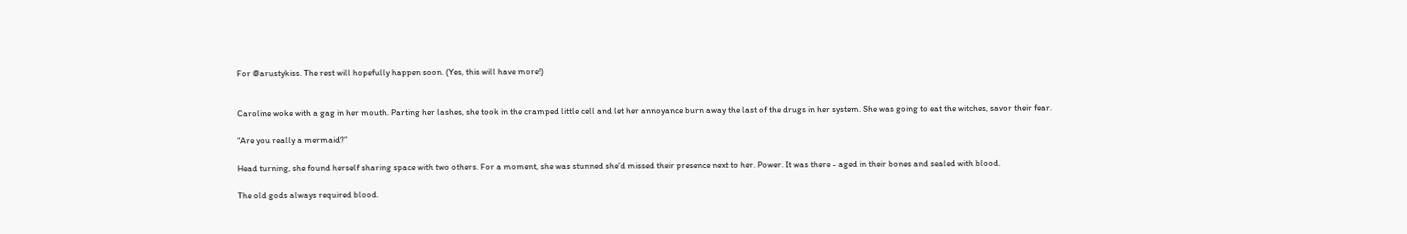For @arustykiss. The rest will hopefully happen soon. (Yes, this will have more!)


Caroline woke with a gag in her mouth. Parting her lashes, she took in the cramped little cell and let her annoyance burn away the last of the drugs in her system. She was going to eat the witches, savor their fear.

“Are you really a mermaid?”

Head turning, she found herself sharing space with two others. For a moment, she was stunned she’d missed their presence next to her. Power. It was there - aged in their bones and sealed with blood.

The old gods always required blood.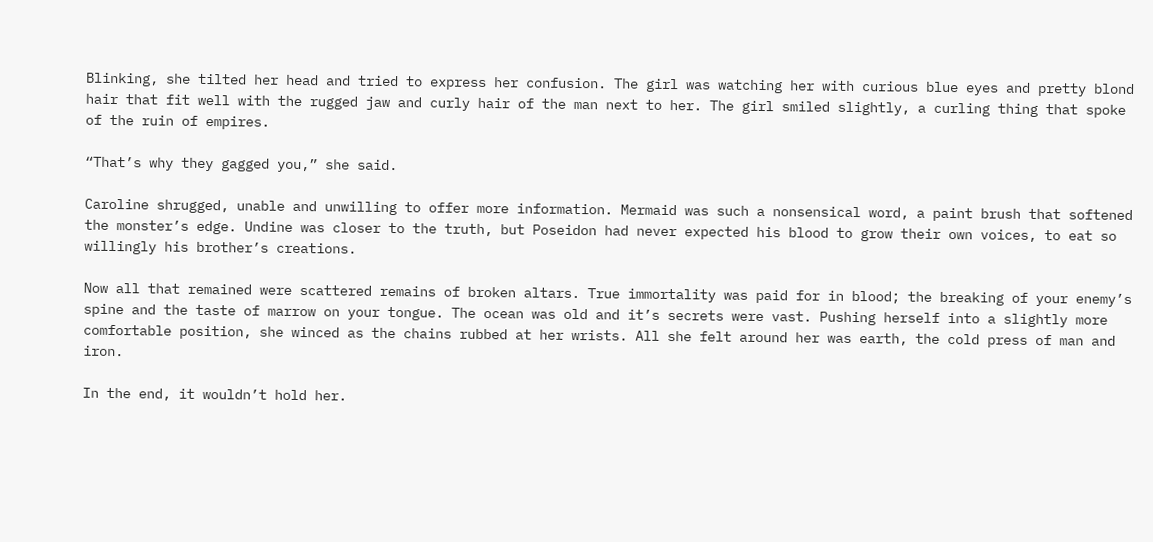Blinking, she tilted her head and tried to express her confusion. The girl was watching her with curious blue eyes and pretty blond hair that fit well with the rugged jaw and curly hair of the man next to her. The girl smiled slightly, a curling thing that spoke of the ruin of empires.

“That’s why they gagged you,” she said.

Caroline shrugged, unable and unwilling to offer more information. Mermaid was such a nonsensical word, a paint brush that softened the monster’s edge. Undine was closer to the truth, but Poseidon had never expected his blood to grow their own voices, to eat so willingly his brother’s creations.

Now all that remained were scattered remains of broken altars. True immortality was paid for in blood; the breaking of your enemy’s spine and the taste of marrow on your tongue. The ocean was old and it’s secrets were vast. Pushing herself into a slightly more comfortable position, she winced as the chains rubbed at her wrists. All she felt around her was earth, the cold press of man and iron.

In the end, it wouldn’t hold her.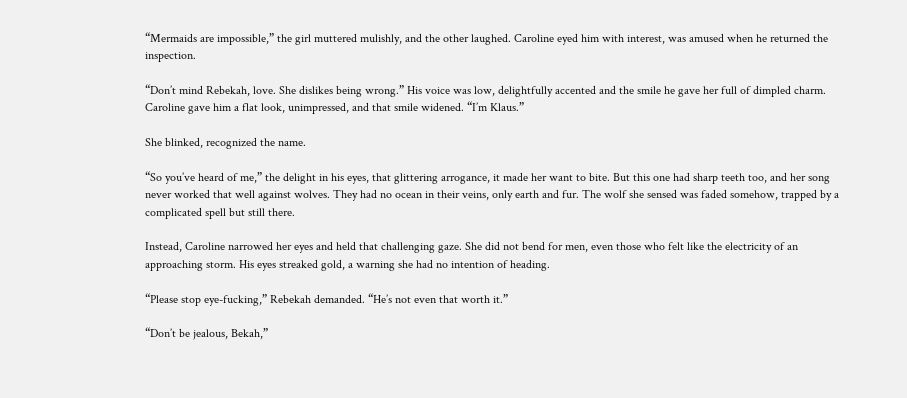“Mermaids are impossible,” the girl muttered mulishly, and the other laughed. Caroline eyed him with interest, was amused when he returned the inspection.

“Don’t mind Rebekah, love. She dislikes being wrong.” His voice was low, delightfully accented and the smile he gave her full of dimpled charm. Caroline gave him a flat look, unimpressed, and that smile widened. “I’m Klaus.”

She blinked, recognized the name.

“So you’ve heard of me,” the delight in his eyes, that glittering arrogance, it made her want to bite. But this one had sharp teeth too, and her song never worked that well against wolves. They had no ocean in their veins, only earth and fur. The wolf she sensed was faded somehow, trapped by a complicated spell but still there.

Instead, Caroline narrowed her eyes and held that challenging gaze. She did not bend for men, even those who felt like the electricity of an approaching storm. His eyes streaked gold, a warning she had no intention of heading.

“Please stop eye-fucking,” Rebekah demanded. “He’s not even that worth it.”

“Don’t be jealous, Bekah,”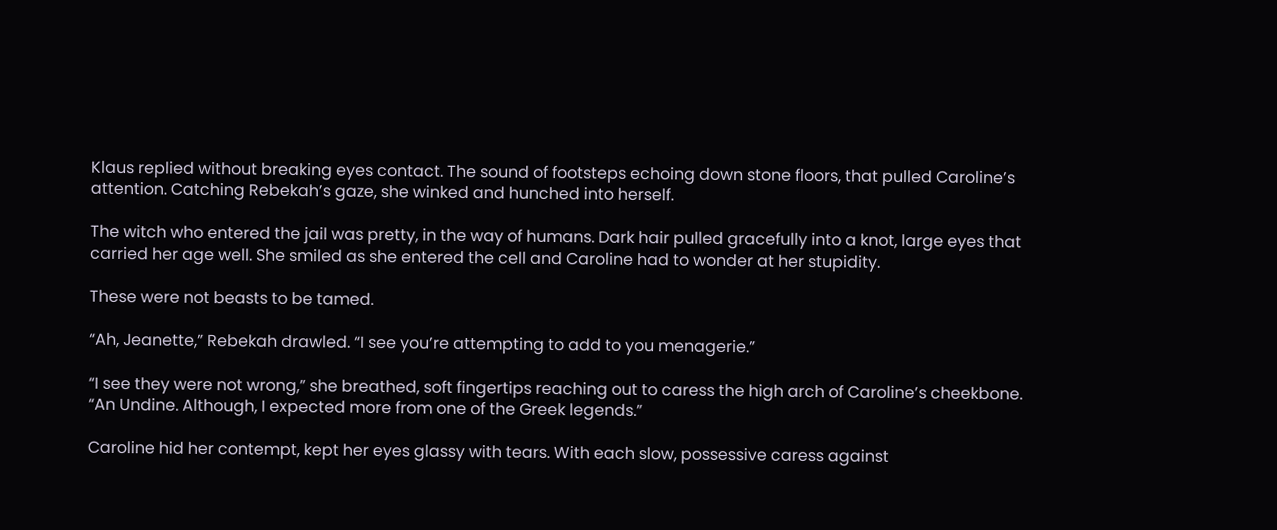Klaus replied without breaking eyes contact. The sound of footsteps echoing down stone floors, that pulled Caroline’s attention. Catching Rebekah’s gaze, she winked and hunched into herself.

The witch who entered the jail was pretty, in the way of humans. Dark hair pulled gracefully into a knot, large eyes that carried her age well. She smiled as she entered the cell and Caroline had to wonder at her stupidity.

These were not beasts to be tamed.

“Ah, Jeanette,” Rebekah drawled. “I see you’re attempting to add to you menagerie.”

“I see they were not wrong,” she breathed, soft fingertips reaching out to caress the high arch of Caroline’s cheekbone. “An Undine. Although, I expected more from one of the Greek legends.”

Caroline hid her contempt, kept her eyes glassy with tears. With each slow, possessive caress against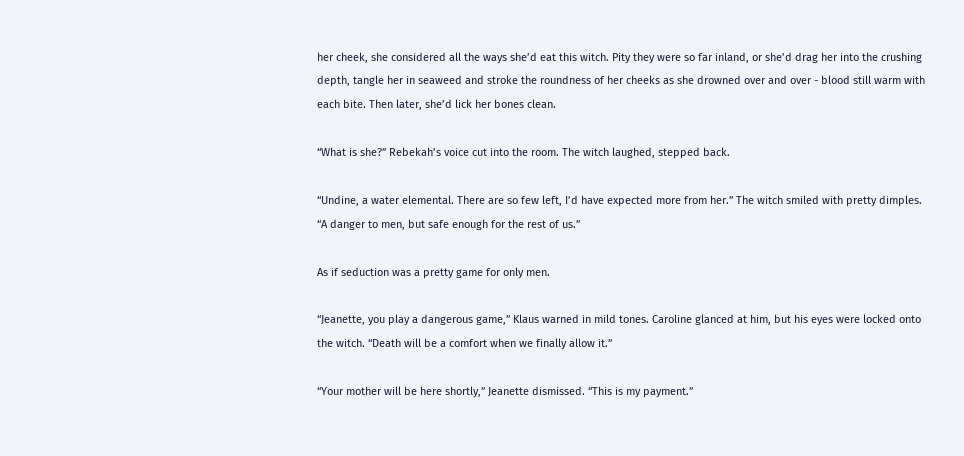her cheek, she considered all the ways she’d eat this witch. Pity they were so far inland, or she’d drag her into the crushing depth, tangle her in seaweed and stroke the roundness of her cheeks as she drowned over and over - blood still warm with each bite. Then later, she’d lick her bones clean.

“What is she?” Rebekah’s voice cut into the room. The witch laughed, stepped back.

“Undine, a water elemental. There are so few left, I’d have expected more from her.” The witch smiled with pretty dimples. “A danger to men, but safe enough for the rest of us.”

As if seduction was a pretty game for only men.

“Jeanette, you play a dangerous game,” Klaus warned in mild tones. Caroline glanced at him, but his eyes were locked onto the witch. “Death will be a comfort when we finally allow it.”

“Your mother will be here shortly,” Jeanette dismissed. “This is my payment.”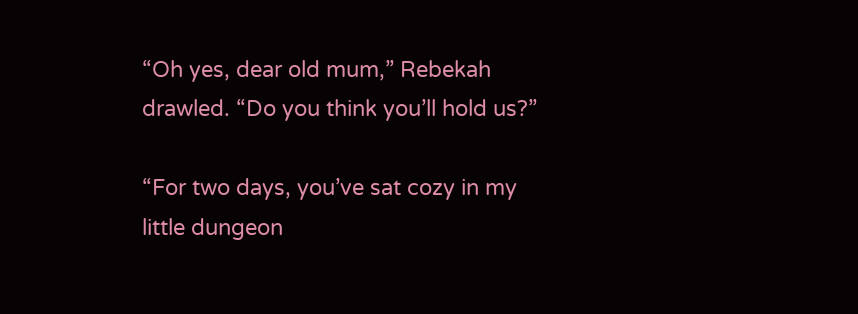“Oh yes, dear old mum,” Rebekah drawled. “Do you think you’ll hold us?”

“For two days, you’ve sat cozy in my little dungeon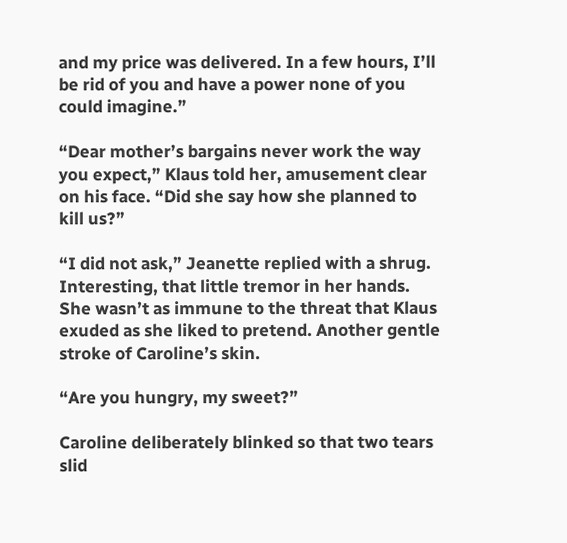and my price was delivered. In a few hours, I’ll be rid of you and have a power none of you could imagine.”

“Dear mother’s bargains never work the way you expect,” Klaus told her, amusement clear on his face. “Did she say how she planned to kill us?”

“I did not ask,” Jeanette replied with a shrug. Interesting, that little tremor in her hands. She wasn’t as immune to the threat that Klaus exuded as she liked to pretend. Another gentle stroke of Caroline’s skin.

“Are you hungry, my sweet?”

Caroline deliberately blinked so that two tears slid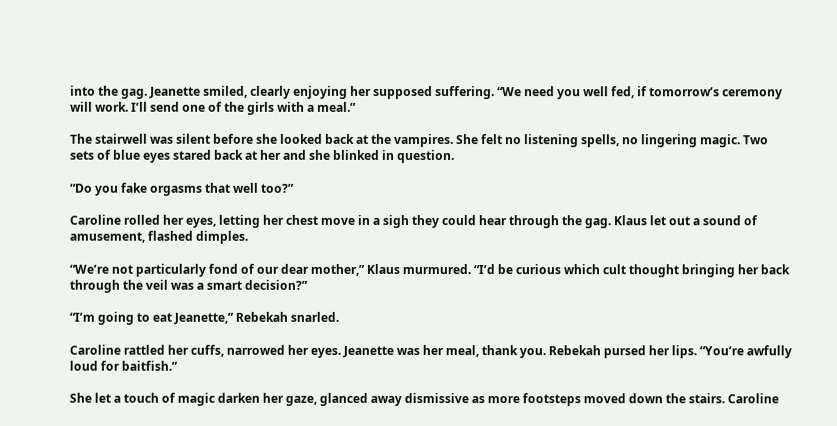into the gag. Jeanette smiled, clearly enjoying her supposed suffering. “We need you well fed, if tomorrow’s ceremony will work. I’ll send one of the girls with a meal.”

The stairwell was silent before she looked back at the vampires. She felt no listening spells, no lingering magic. Two sets of blue eyes stared back at her and she blinked in question.

“Do you fake orgasms that well too?”

Caroline rolled her eyes, letting her chest move in a sigh they could hear through the gag. Klaus let out a sound of amusement, flashed dimples.

“We’re not particularly fond of our dear mother,” Klaus murmured. “I’d be curious which cult thought bringing her back through the veil was a smart decision?”

“I’m going to eat Jeanette,” Rebekah snarled.

Caroline rattled her cuffs, narrowed her eyes. Jeanette was her meal, thank you. Rebekah pursed her lips. “You’re awfully loud for baitfish.”

She let a touch of magic darken her gaze, glanced away dismissive as more footsteps moved down the stairs. Caroline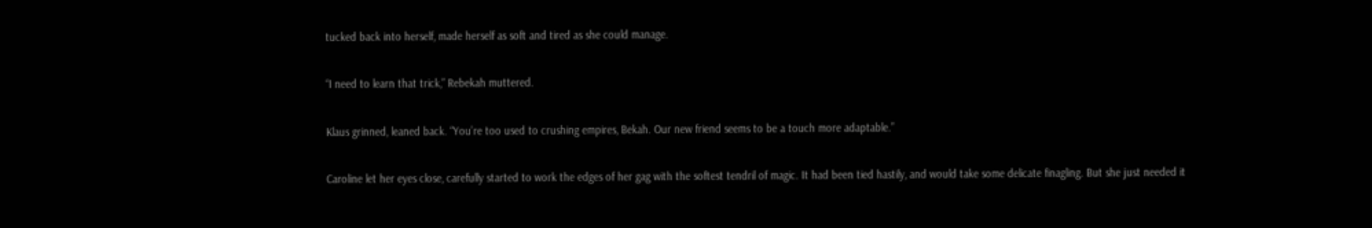tucked back into herself, made herself as soft and tired as she could manage.

“I need to learn that trick,” Rebekah muttered.

Klaus grinned, leaned back. “You’re too used to crushing empires, Bekah. Our new friend seems to be a touch more adaptable.”

Caroline let her eyes close, carefully started to work the edges of her gag with the softest tendril of magic. It had been tied hastily, and would take some delicate finagling. But she just needed it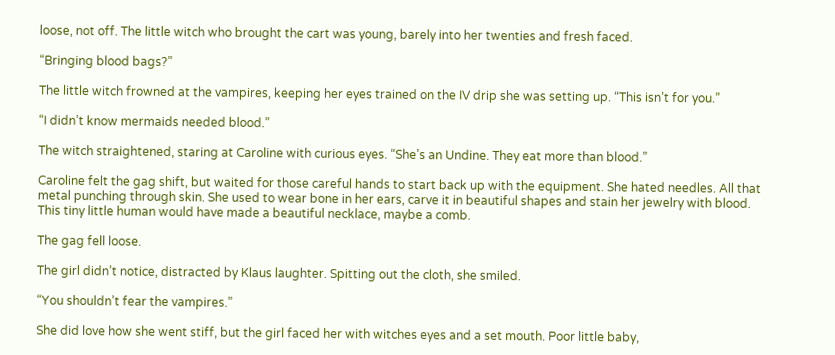loose, not off. The little witch who brought the cart was young, barely into her twenties and fresh faced.

“Bringing blood bags?”

The little witch frowned at the vampires, keeping her eyes trained on the IV drip she was setting up. “This isn’t for you.”

“I didn’t know mermaids needed blood.”

The witch straightened, staring at Caroline with curious eyes. “She’s an Undine. They eat more than blood.”

Caroline felt the gag shift, but waited for those careful hands to start back up with the equipment. She hated needles. All that metal punching through skin. She used to wear bone in her ears, carve it in beautiful shapes and stain her jewelry with blood. This tiny little human would have made a beautiful necklace, maybe a comb.

The gag fell loose.

The girl didn’t notice, distracted by Klaus laughter. Spitting out the cloth, she smiled.

“You shouldn’t fear the vampires.”

She did love how she went stiff, but the girl faced her with witches eyes and a set mouth. Poor little baby,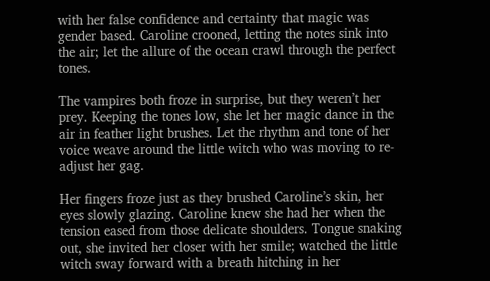with her false confidence and certainty that magic was gender based. Caroline crooned, letting the notes sink into the air; let the allure of the ocean crawl through the perfect tones.

The vampires both froze in surprise, but they weren’t her prey. Keeping the tones low, she let her magic dance in the air in feather light brushes. Let the rhythm and tone of her voice weave around the little witch who was moving to re-adjust her gag.

Her fingers froze just as they brushed Caroline’s skin, her eyes slowly glazing. Caroline knew she had her when the tension eased from those delicate shoulders. Tongue snaking out, she invited her closer with her smile; watched the little witch sway forward with a breath hitching in her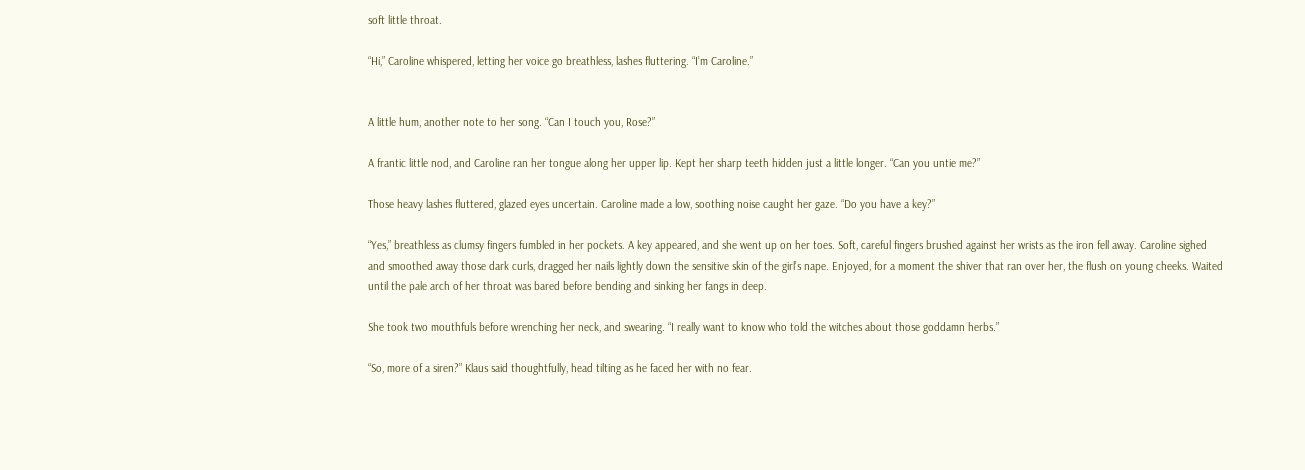soft little throat.

“Hi,” Caroline whispered, letting her voice go breathless, lashes fluttering. “I’m Caroline.”


A little hum, another note to her song. “Can I touch you, Rose?”

A frantic little nod, and Caroline ran her tongue along her upper lip. Kept her sharp teeth hidden just a little longer. “Can you untie me?”

Those heavy lashes fluttered, glazed eyes uncertain. Caroline made a low, soothing noise caught her gaze. “Do you have a key?”

“Yes,” breathless as clumsy fingers fumbled in her pockets. A key appeared, and she went up on her toes. Soft, careful fingers brushed against her wrists as the iron fell away. Caroline sighed and smoothed away those dark curls, dragged her nails lightly down the sensitive skin of the girl’s nape. Enjoyed, for a moment the shiver that ran over her, the flush on young cheeks. Waited until the pale arch of her throat was bared before bending and sinking her fangs in deep.

She took two mouthfuls before wrenching her neck, and swearing. “I really want to know who told the witches about those goddamn herbs.”

“So, more of a siren?” Klaus said thoughtfully, head tilting as he faced her with no fear.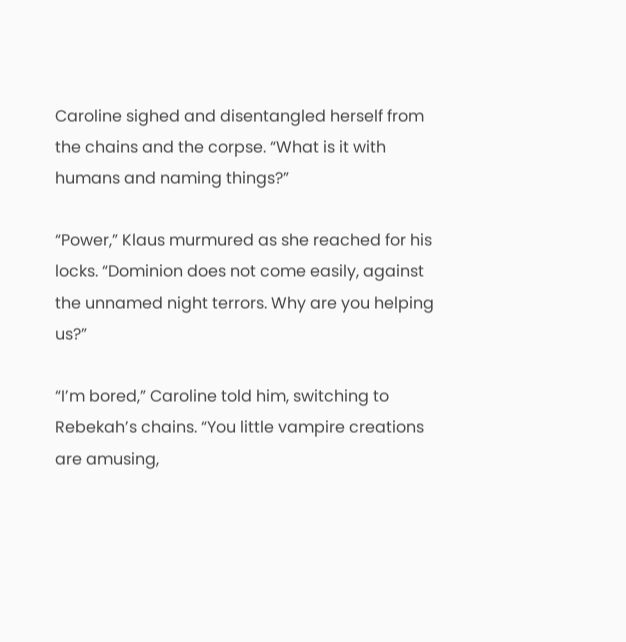Caroline sighed and disentangled herself from the chains and the corpse. “What is it with humans and naming things?”

“Power,” Klaus murmured as she reached for his locks. “Dominion does not come easily, against the unnamed night terrors. Why are you helping us?”

“I’m bored,” Caroline told him, switching to Rebekah’s chains. “You little vampire creations are amusing,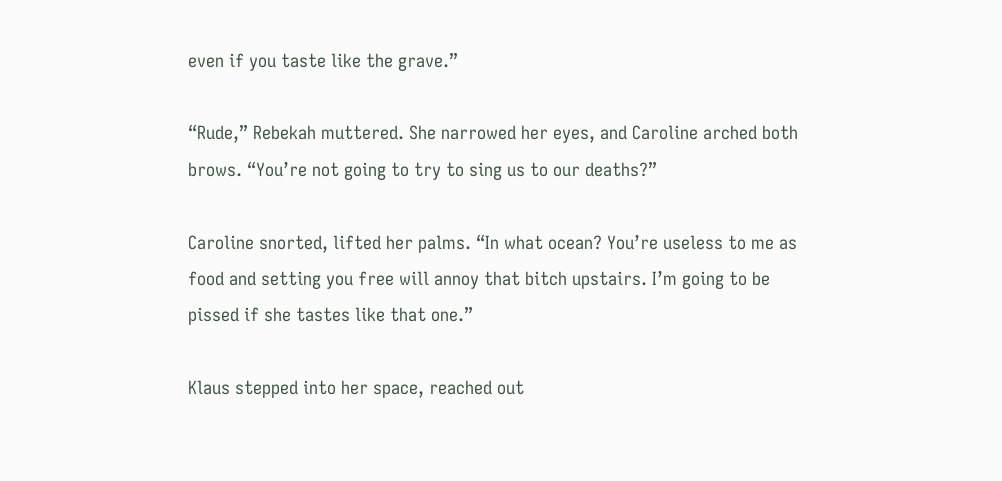even if you taste like the grave.”

“Rude,” Rebekah muttered. She narrowed her eyes, and Caroline arched both brows. “You’re not going to try to sing us to our deaths?”

Caroline snorted, lifted her palms. “In what ocean? You’re useless to me as food and setting you free will annoy that bitch upstairs. I’m going to be pissed if she tastes like that one.”

Klaus stepped into her space, reached out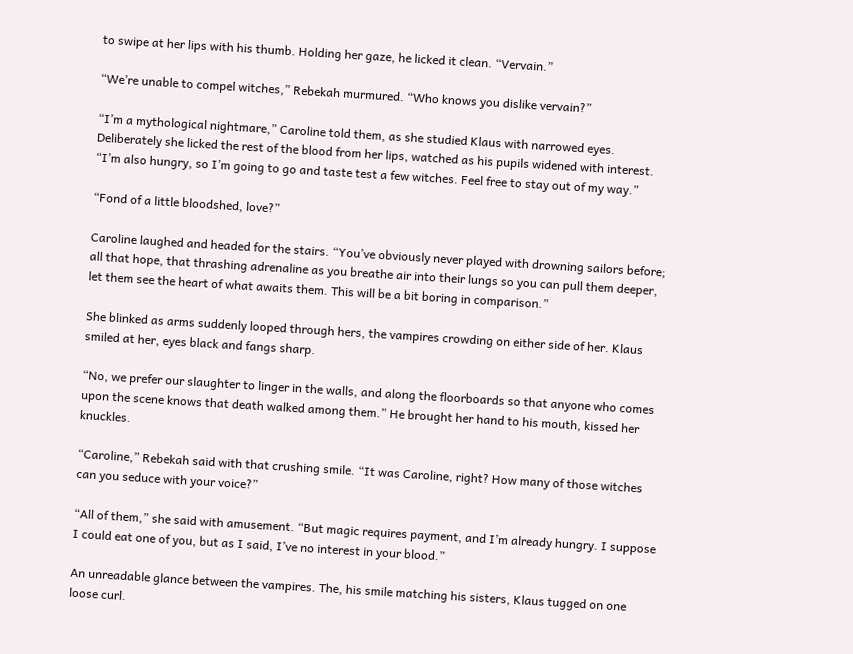to swipe at her lips with his thumb. Holding her gaze, he licked it clean. “Vervain.”

“We’re unable to compel witches,” Rebekah murmured. “Who knows you dislike vervain?”

“I’m a mythological nightmare,” Caroline told them, as she studied Klaus with narrowed eyes. Deliberately she licked the rest of the blood from her lips, watched as his pupils widened with interest. “I’m also hungry, so I’m going to go and taste test a few witches. Feel free to stay out of my way.”

“Fond of a little bloodshed, love?”

Caroline laughed and headed for the stairs. “You’ve obviously never played with drowning sailors before; all that hope, that thrashing adrenaline as you breathe air into their lungs so you can pull them deeper, let them see the heart of what awaits them. This will be a bit boring in comparison.”

She blinked as arms suddenly looped through hers, the vampires crowding on either side of her. Klaus smiled at her, eyes black and fangs sharp.

“No, we prefer our slaughter to linger in the walls, and along the floorboards so that anyone who comes upon the scene knows that death walked among them.” He brought her hand to his mouth, kissed her knuckles.

“Caroline,” Rebekah said with that crushing smile. “It was Caroline, right? How many of those witches can you seduce with your voice?”

“All of them,” she said with amusement. “But magic requires payment, and I’m already hungry. I suppose I could eat one of you, but as I said, I’ve no interest in your blood.”

An unreadable glance between the vampires. The, his smile matching his sisters, Klaus tugged on one loose curl.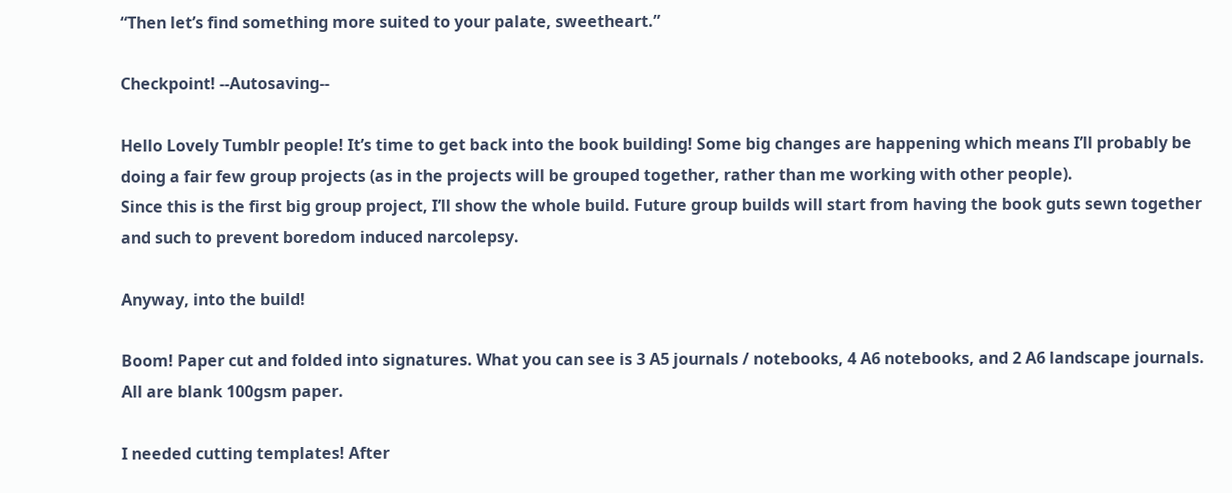“Then let’s find something more suited to your palate, sweetheart.”

Checkpoint! --Autosaving--

Hello Lovely Tumblr people! It’s time to get back into the book building! Some big changes are happening which means I’ll probably be doing a fair few group projects (as in the projects will be grouped together, rather than me working with other people).
Since this is the first big group project, I’ll show the whole build. Future group builds will start from having the book guts sewn together and such to prevent boredom induced narcolepsy.

Anyway, into the build!

Boom! Paper cut and folded into signatures. What you can see is 3 A5 journals / notebooks, 4 A6 notebooks, and 2 A6 landscape journals. All are blank 100gsm paper.

I needed cutting templates! After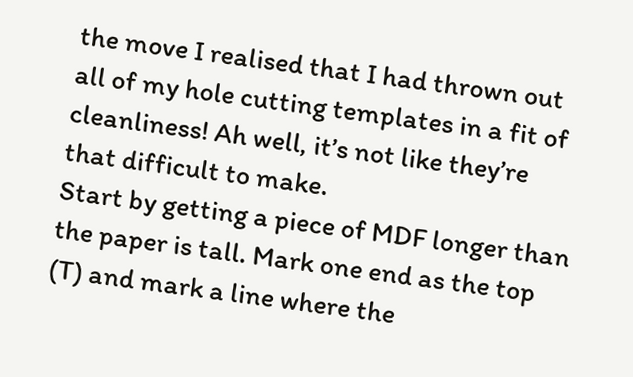the move I realised that I had thrown out all of my hole cutting templates in a fit of cleanliness! Ah well, it’s not like they’re that difficult to make.
Start by getting a piece of MDF longer than the paper is tall. Mark one end as the top (T) and mark a line where the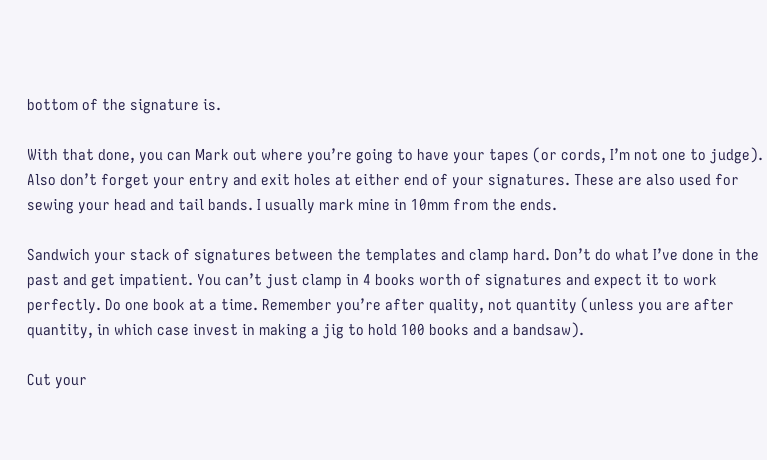bottom of the signature is.

With that done, you can Mark out where you’re going to have your tapes (or cords, I’m not one to judge). Also don’t forget your entry and exit holes at either end of your signatures. These are also used for sewing your head and tail bands. I usually mark mine in 10mm from the ends.

Sandwich your stack of signatures between the templates and clamp hard. Don’t do what I’ve done in the past and get impatient. You can’t just clamp in 4 books worth of signatures and expect it to work perfectly. Do one book at a time. Remember you’re after quality, not quantity (unless you are after quantity, in which case invest in making a jig to hold 100 books and a bandsaw).

Cut your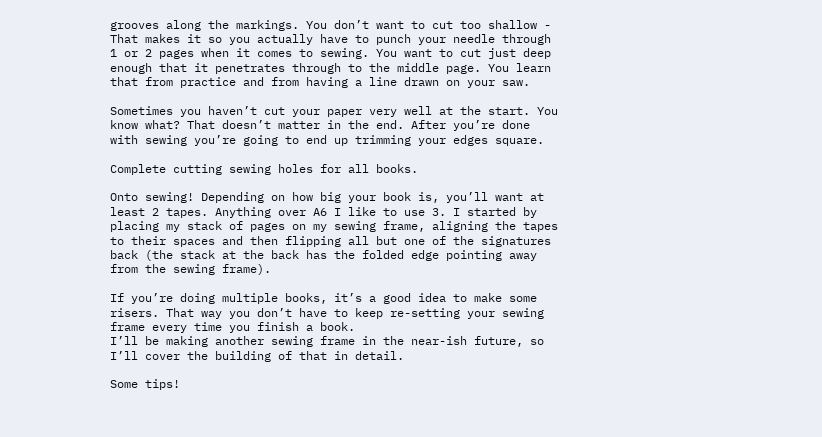grooves along the markings. You don’t want to cut too shallow - That makes it so you actually have to punch your needle through 1 or 2 pages when it comes to sewing. You want to cut just deep enough that it penetrates through to the middle page. You learn that from practice and from having a line drawn on your saw.

Sometimes you haven’t cut your paper very well at the start. You know what? That doesn’t matter in the end. After you’re done with sewing you’re going to end up trimming your edges square.

Complete cutting sewing holes for all books.

Onto sewing! Depending on how big your book is, you’ll want at least 2 tapes. Anything over A6 I like to use 3. I started by placing my stack of pages on my sewing frame, aligning the tapes to their spaces and then flipping all but one of the signatures back (the stack at the back has the folded edge pointing away from the sewing frame).

If you’re doing multiple books, it’s a good idea to make some risers. That way you don’t have to keep re-setting your sewing frame every time you finish a book.
I’ll be making another sewing frame in the near-ish future, so I’ll cover the building of that in detail.

Some tips!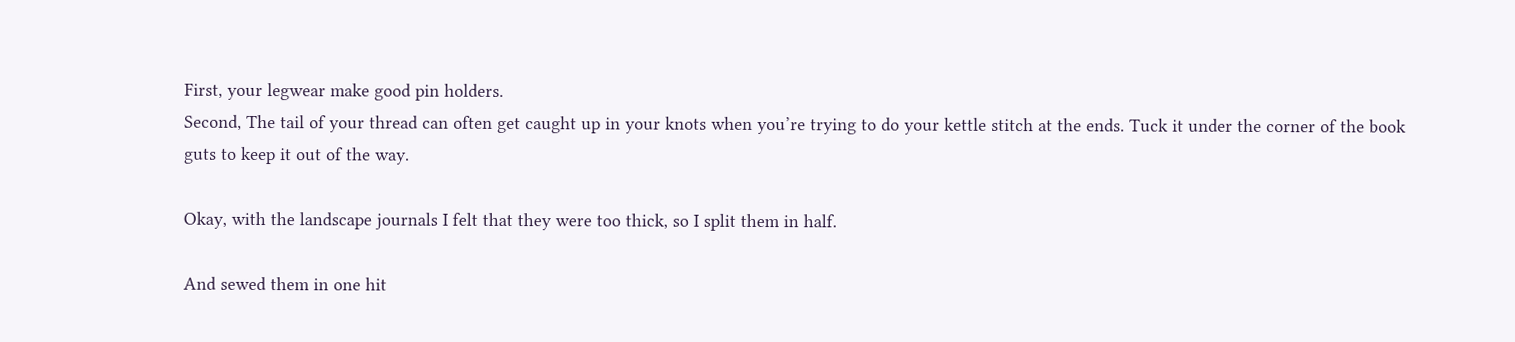First, your legwear make good pin holders.
Second, The tail of your thread can often get caught up in your knots when you’re trying to do your kettle stitch at the ends. Tuck it under the corner of the book guts to keep it out of the way.

Okay, with the landscape journals I felt that they were too thick, so I split them in half.

And sewed them in one hit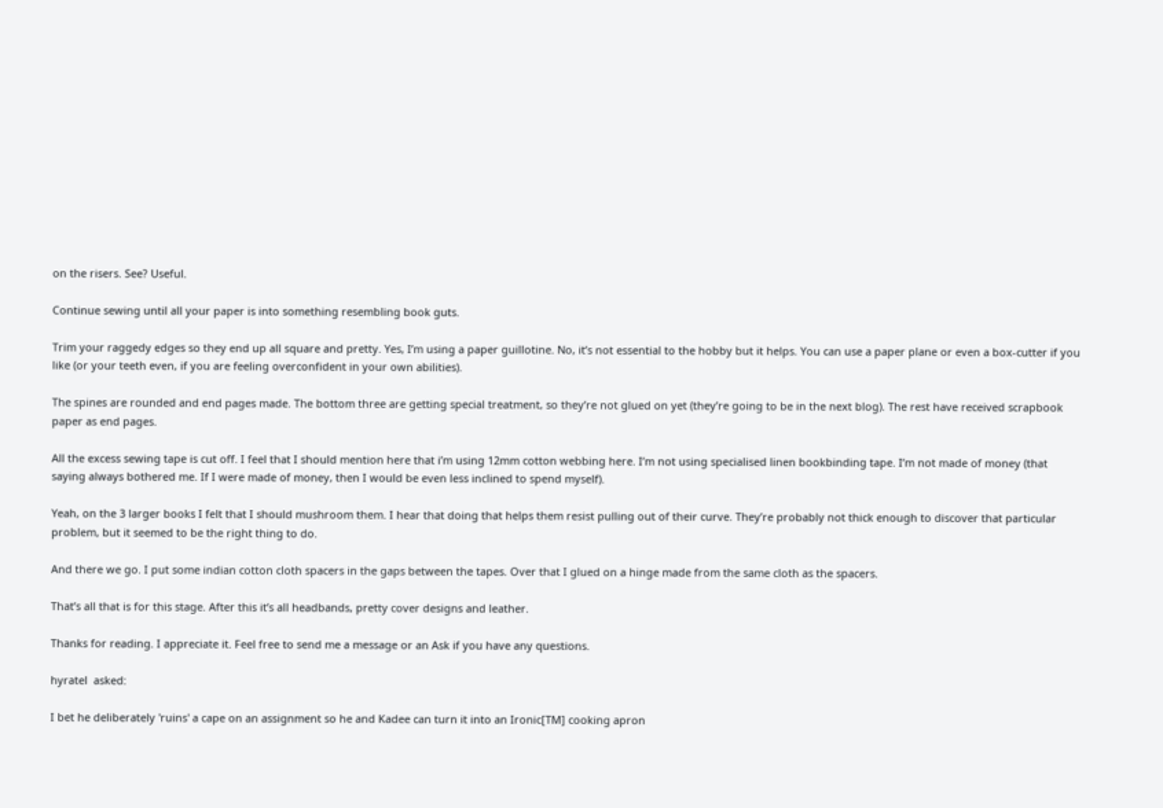on the risers. See? Useful.

Continue sewing until all your paper is into something resembling book guts.

Trim your raggedy edges so they end up all square and pretty. Yes, I’m using a paper guillotine. No, it’s not essential to the hobby but it helps. You can use a paper plane or even a box-cutter if you like (or your teeth even, if you are feeling overconfident in your own abilities).

The spines are rounded and end pages made. The bottom three are getting special treatment, so they’re not glued on yet (they’re going to be in the next blog). The rest have received scrapbook paper as end pages.

All the excess sewing tape is cut off. I feel that I should mention here that i’m using 12mm cotton webbing here. I’m not using specialised linen bookbinding tape. I’m not made of money (that saying always bothered me. If I were made of money, then I would be even less inclined to spend myself).

Yeah, on the 3 larger books I felt that I should mushroom them. I hear that doing that helps them resist pulling out of their curve. They’re probably not thick enough to discover that particular problem, but it seemed to be the right thing to do.

And there we go. I put some indian cotton cloth spacers in the gaps between the tapes. Over that I glued on a hinge made from the same cloth as the spacers.

That’s all that is for this stage. After this it’s all headbands, pretty cover designs and leather.

Thanks for reading. I appreciate it. Feel free to send me a message or an Ask if you have any questions.

hyratel  asked:

I bet he deliberately 'ruins' a cape on an assignment so he and Kadee can turn it into an Ironic[TM] cooking apron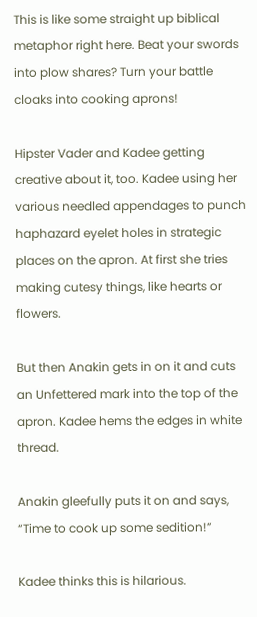This is like some straight up biblical metaphor right here. Beat your swords into plow shares? Turn your battle cloaks into cooking aprons!

Hipster Vader and Kadee getting creative about it, too. Kadee using her various needled appendages to punch haphazard eyelet holes in strategic places on the apron. At first she tries making cutesy things, like hearts or flowers.

But then Anakin gets in on it and cuts an Unfettered mark into the top of the apron. Kadee hems the edges in white thread.

Anakin gleefully puts it on and says, “Time to cook up some sedition!”

Kadee thinks this is hilarious.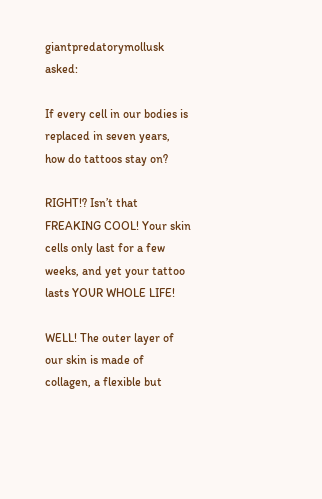giantpredatorymollusk  asked:

If every cell in our bodies is replaced in seven years, how do tattoos stay on?

RIGHT!? Isn’t that FREAKING COOL! Your skin cells only last for a few weeks, and yet your tattoo lasts YOUR WHOLE LIFE!

WELL! The outer layer of our skin is made of collagen, a flexible but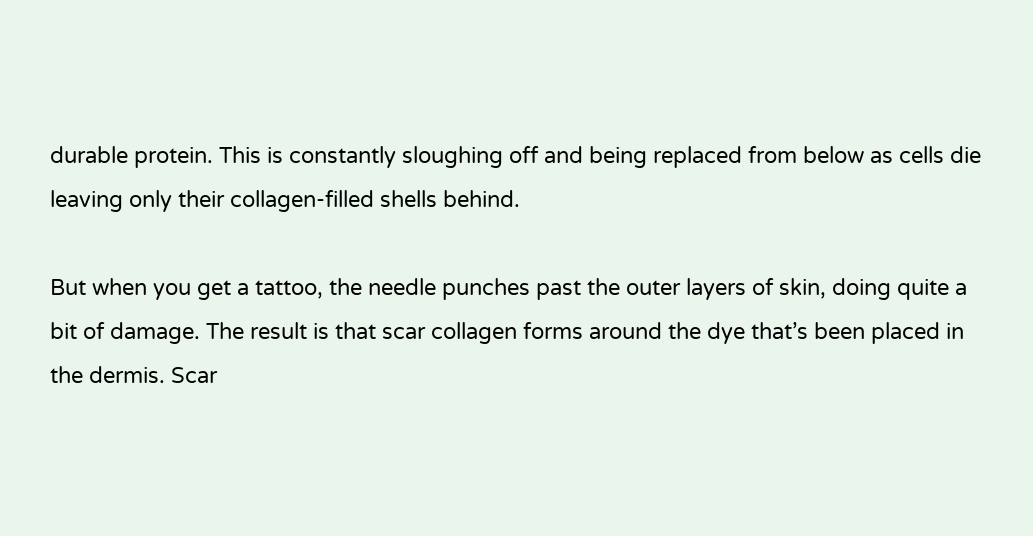durable protein. This is constantly sloughing off and being replaced from below as cells die leaving only their collagen-filled shells behind.

But when you get a tattoo, the needle punches past the outer layers of skin, doing quite a bit of damage. The result is that scar collagen forms around the dye that’s been placed in the dermis. Scar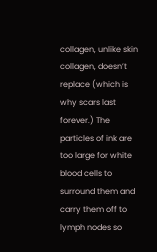collagen, unlike skin collagen, doesn’t replace (which is why scars last forever.) The particles of ink are too large for white blood cells to surround them and carry them off to lymph nodes so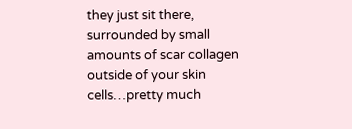they just sit there, surrounded by small amounts of scar collagen outside of your skin cells…pretty much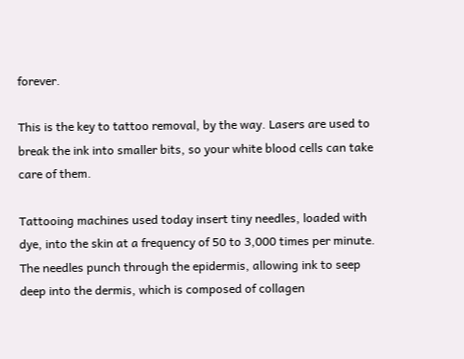forever.

This is the key to tattoo removal, by the way. Lasers are used to break the ink into smaller bits, so your white blood cells can take care of them.

Tattooing machines used today insert tiny needles, loaded with dye, into the skin at a frequency of 50 to 3,000 times per minute. The needles punch through the epidermis, allowing ink to seep deep into the dermis, which is composed of collagen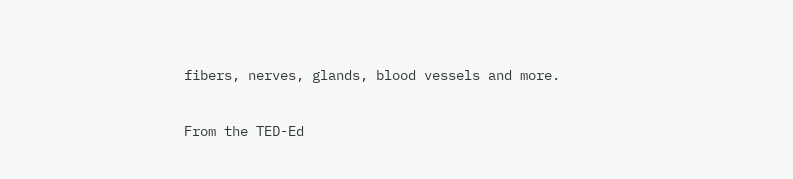fibers, nerves, glands, blood vessels and more.

From the TED-Ed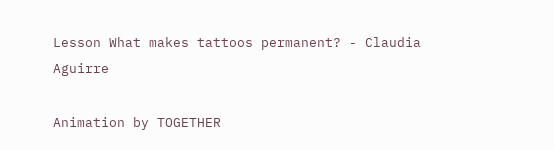Lesson What makes tattoos permanent? - Claudia Aguirre

Animation by TOGETHER